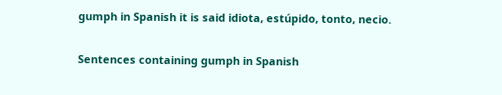gumph in Spanish it is said idiota, estúpido, tonto, necio.

Sentences containing gumph in Spanish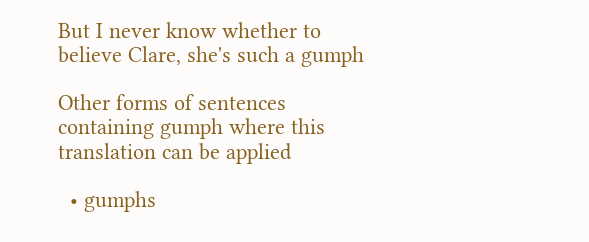But I never know whether to believe Clare, she's such a gumph

Other forms of sentences containing gumph where this translation can be applied

  • gumphs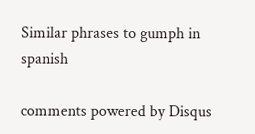Similar phrases to gumph in spanish

comments powered by Disqus